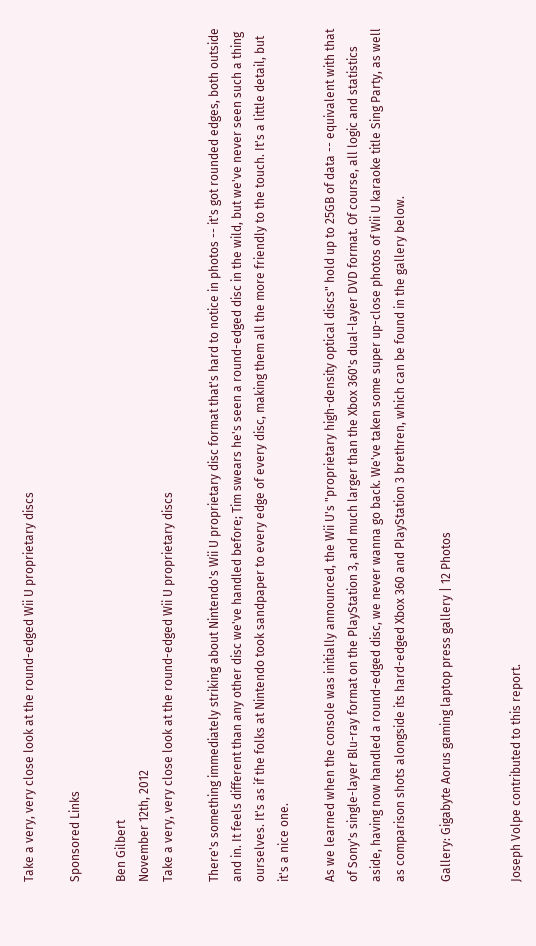Take a very, very close look at the round-edged Wii U proprietary discs

Sponsored Links

Ben Gilbert
November 12th, 2012
Take a very, very close look at the round-edged Wii U proprietary discs

There's something immediately striking about Nintendo's Wii U proprietary disc format that's hard to notice in photos -- it's got rounded edges, both outside and in. It feels different than any other disc we've handled before; Tim swears he's seen a round-edged disc in the wild, but we've never seen such a thing ourselves. It's as if the folks at Nintendo took sandpaper to every edge of every disc, making them all the more friendly to the touch. It's a little detail, but it's a nice one.

As we learned when the console was initially announced, the Wii U's "proprietary high-density optical discs" hold up to 25GB of data -- equivalent with that of Sony's single-layer Blu-ray format on the PlayStation 3, and much larger than the Xbox 360's dual-layer DVD format. Of course, all logic and statistics aside, having now handled a round-edged disc, we never wanna go back. We've taken some super up-close photos of Wii U karaoke title Sing Party, as well as comparison shots alongside its hard-edged Xbox 360 and PlayStation 3 brethren, which can be found in the gallery below.

Gallery: Gigabyte Aorus gaming laptop press gallery | 12 Photos


Joseph Volpe contributed to this report.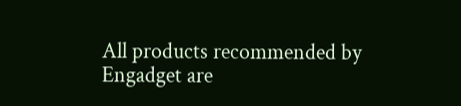All products recommended by Engadget are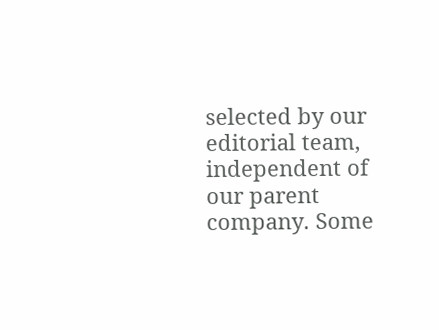selected by our editorial team, independent of our parent company. Some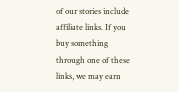of our stories include affiliate links. If you buy something through one of these links, we may earn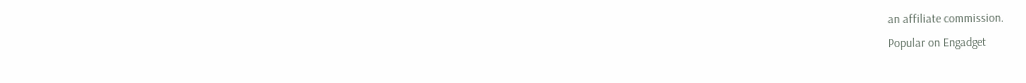an affiliate commission.
Popular on Engadget